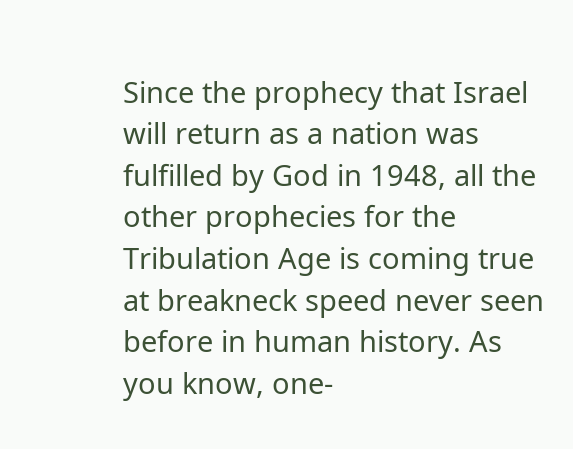Since the prophecy that Israel will return as a nation was fulfilled by God in 1948, all the other prophecies for the Tribulation Age is coming true at breakneck speed never seen before in human history. As you know, one-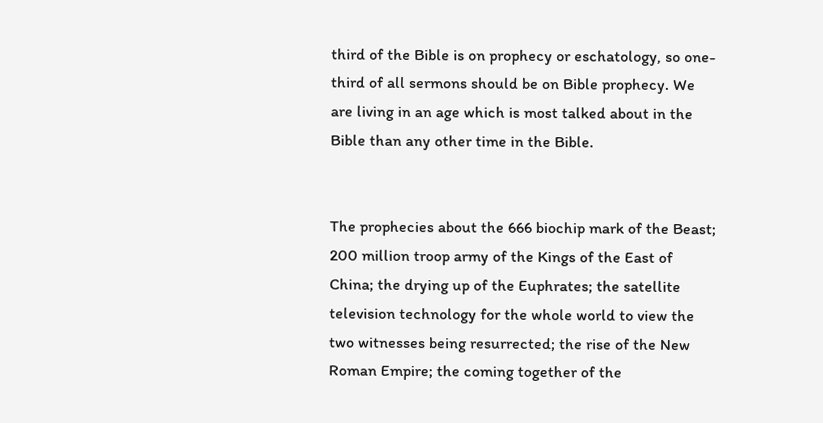third of the Bible is on prophecy or eschatology, so one-third of all sermons should be on Bible prophecy. We are living in an age which is most talked about in the Bible than any other time in the Bible.


The prophecies about the 666 biochip mark of the Beast; 200 million troop army of the Kings of the East of China; the drying up of the Euphrates; the satellite television technology for the whole world to view the two witnesses being resurrected; the rise of the New Roman Empire; the coming together of the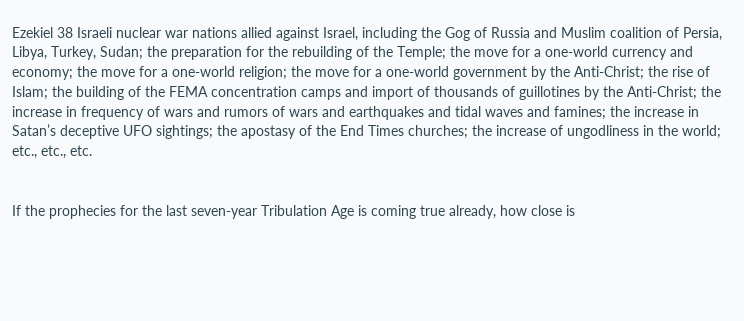Ezekiel 38 Israeli nuclear war nations allied against Israel, including the Gog of Russia and Muslim coalition of Persia, Libya, Turkey, Sudan; the preparation for the rebuilding of the Temple; the move for a one-world currency and economy; the move for a one-world religion; the move for a one-world government by the Anti-Christ; the rise of Islam; the building of the FEMA concentration camps and import of thousands of guillotines by the Anti-Christ; the increase in frequency of wars and rumors of wars and earthquakes and tidal waves and famines; the increase in Satan’s deceptive UFO sightings; the apostasy of the End Times churches; the increase of ungodliness in the world; etc., etc., etc.


If the prophecies for the last seven-year Tribulation Age is coming true already, how close is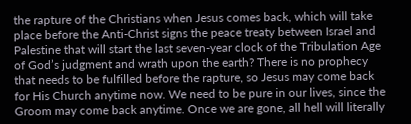the rapture of the Christians when Jesus comes back, which will take place before the Anti-Christ signs the peace treaty between Israel and Palestine that will start the last seven-year clock of the Tribulation Age of God’s judgment and wrath upon the earth? There is no prophecy that needs to be fulfilled before the rapture, so Jesus may come back for His Church anytime now. We need to be pure in our lives, since the Groom may come back anytime. Once we are gone, all hell will literally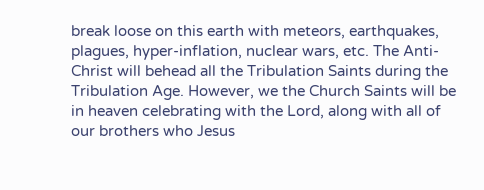break loose on this earth with meteors, earthquakes, plagues, hyper-inflation, nuclear wars, etc. The Anti-Christ will behead all the Tribulation Saints during the Tribulation Age. However, we the Church Saints will be in heaven celebrating with the Lord, along with all of our brothers who Jesus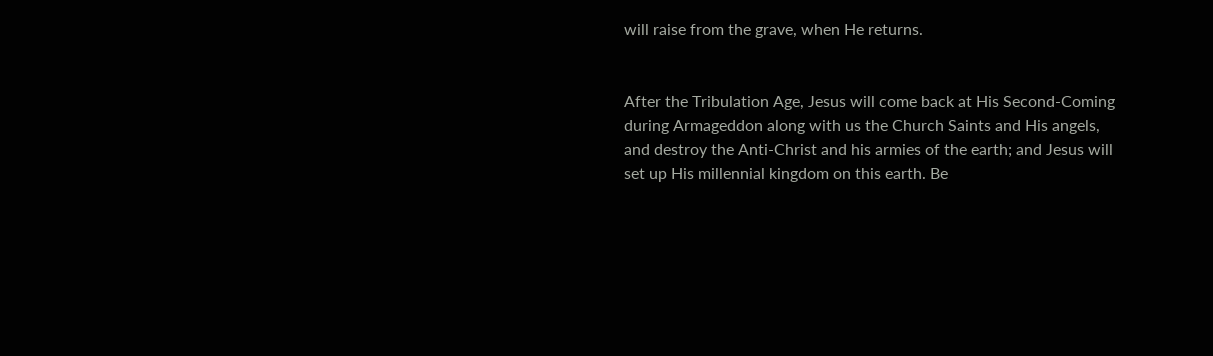will raise from the grave, when He returns.


After the Tribulation Age, Jesus will come back at His Second-Coming during Armageddon along with us the Church Saints and His angels, and destroy the Anti-Christ and his armies of the earth; and Jesus will set up His millennial kingdom on this earth. Be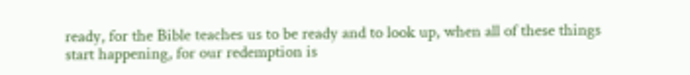ready, for the Bible teaches us to be ready and to look up, when all of these things start happening, for our redemption is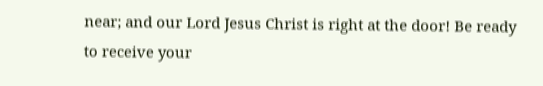near; and our Lord Jesus Christ is right at the door! Be ready to receive your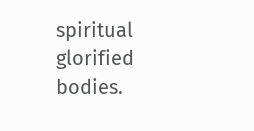spiritual glorified bodies.